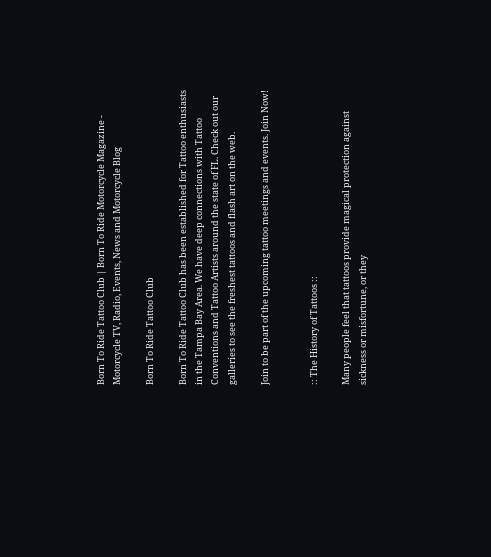Born To Ride Tattoo Club | Born To Ride Motorcycle Magazine - Motorcycle TV, Radio, Events, News and Motorcycle Blog

Born To Ride Tattoo Club

Born To Ride Tattoo Club has been established for Tattoo enthusiasts in the Tampa Bay Area. We have deep connections with Tattoo Conventions and Tattoo Artists around the state of FL. Check out our galleries to see the freshest tattoos and flash art on the web.

Join to be part of the upcoming tattoo meetings and events. Join Now!


:: The History of Tattoos ::

Many people feel that tattoos provide magical protection against sickness or misfortune, or they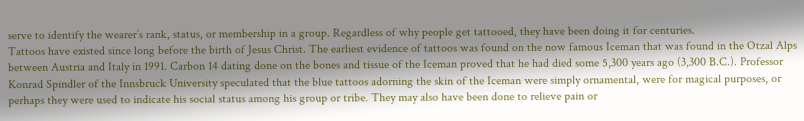serve to identify the wearer’s rank, status, or membership in a group. Regardless of why people get tattooed, they have been doing it for centuries.
Tattoos have existed since long before the birth of Jesus Christ. The earliest evidence of tattoos was found on the now famous Iceman that was found in the Otzal Alps between Austria and Italy in 1991. Carbon 14 dating done on the bones and tissue of the Iceman proved that he had died some 5,300 years ago (3,300 B.C.). Professor Konrad Spindler of the Innsbruck University speculated that the blue tattoos adorning the skin of the Iceman were simply ornamental, were for magical purposes, or perhaps they were used to indicate his social status among his group or tribe. They may also have been done to relieve pain or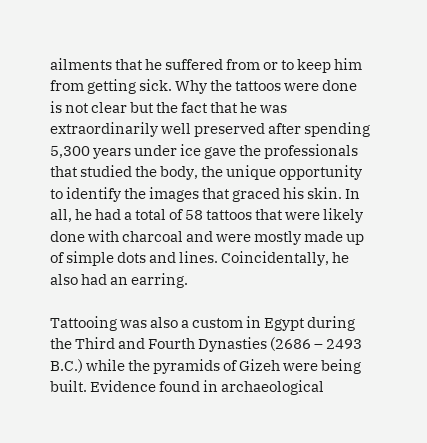ailments that he suffered from or to keep him from getting sick. Why the tattoos were done is not clear but the fact that he was extraordinarily well preserved after spending 5,300 years under ice gave the professionals that studied the body, the unique opportunity to identify the images that graced his skin. In all, he had a total of 58 tattoos that were likely done with charcoal and were mostly made up of simple dots and lines. Coincidentally, he also had an earring.

Tattooing was also a custom in Egypt during the Third and Fourth Dynasties (2686 – 2493 B.C.) while the pyramids of Gizeh were being built. Evidence found in archaeological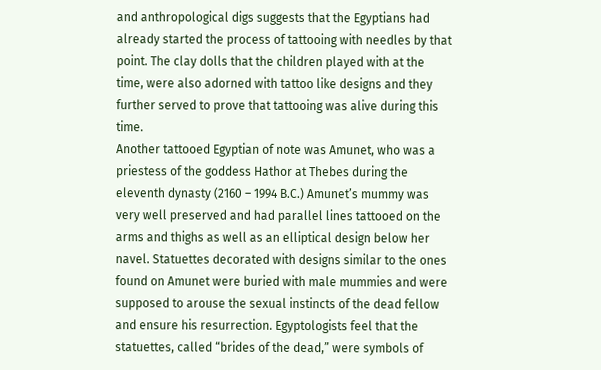and anthropological digs suggests that the Egyptians had already started the process of tattooing with needles by that point. The clay dolls that the children played with at the time, were also adorned with tattoo like designs and they further served to prove that tattooing was alive during this time.
Another tattooed Egyptian of note was Amunet, who was a priestess of the goddess Hathor at Thebes during the eleventh dynasty (2160 – 1994 B.C.) Amunet’s mummy was very well preserved and had parallel lines tattooed on the arms and thighs as well as an elliptical design below her navel. Statuettes decorated with designs similar to the ones found on Amunet were buried with male mummies and were supposed to arouse the sexual instincts of the dead fellow and ensure his resurrection. Egyptologists feel that the statuettes, called “brides of the dead,” were symbols of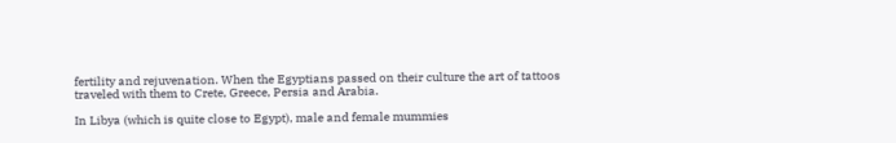fertility and rejuvenation. When the Egyptians passed on their culture the art of tattoos traveled with them to Crete, Greece, Persia and Arabia.

In Libya (which is quite close to Egypt), male and female mummies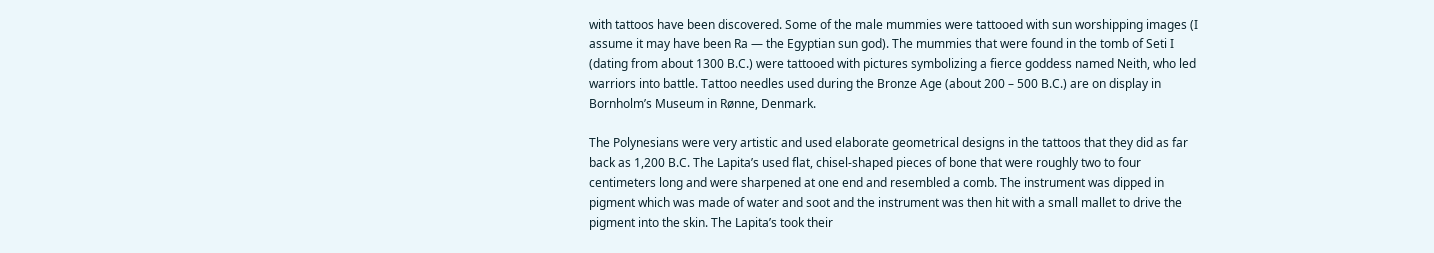with tattoos have been discovered. Some of the male mummies were tattooed with sun worshipping images (I assume it may have been Ra — the Egyptian sun god). The mummies that were found in the tomb of Seti I (dating from about 1300 B.C.) were tattooed with pictures symbolizing a fierce goddess named Neith, who led warriors into battle. Tattoo needles used during the Bronze Age (about 200 – 500 B.C.) are on display in Bornholm’s Museum in Rønne, Denmark.

The Polynesians were very artistic and used elaborate geometrical designs in the tattoos that they did as far back as 1,200 B.C. The Lapita’s used flat, chisel-shaped pieces of bone that were roughly two to four centimeters long and were sharpened at one end and resembled a comb. The instrument was dipped in pigment which was made of water and soot and the instrument was then hit with a small mallet to drive the pigment into the skin. The Lapita’s took their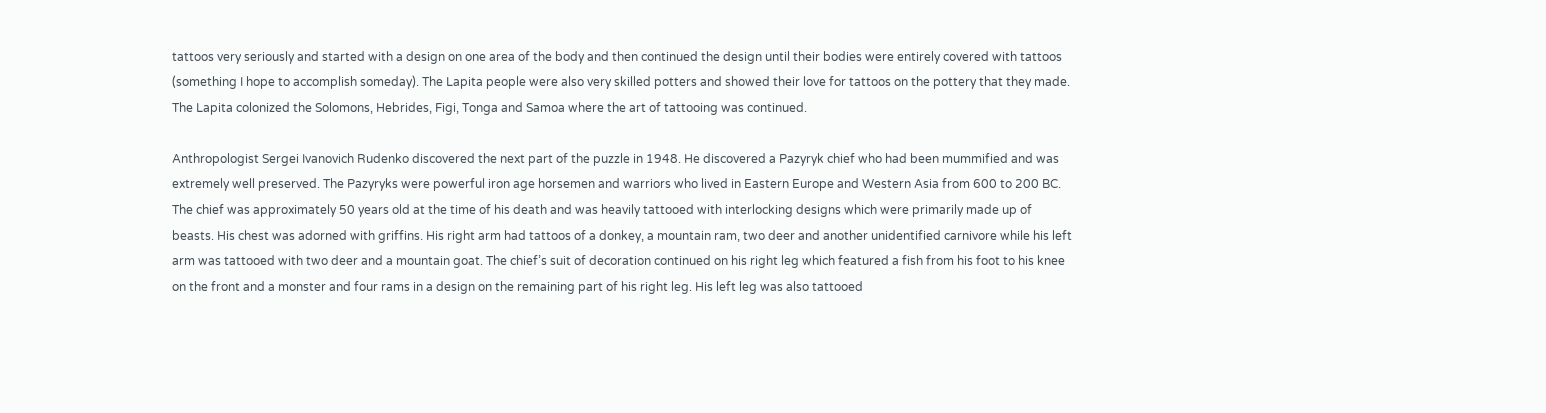tattoos very seriously and started with a design on one area of the body and then continued the design until their bodies were entirely covered with tattoos (something I hope to accomplish someday). The Lapita people were also very skilled potters and showed their love for tattoos on the pottery that they made. The Lapita colonized the Solomons, Hebrides, Figi, Tonga and Samoa where the art of tattooing was continued.

Anthropologist Sergei Ivanovich Rudenko discovered the next part of the puzzle in 1948. He discovered a Pazyryk chief who had been mummified and was extremely well preserved. The Pazyryks were powerful iron age horsemen and warriors who lived in Eastern Europe and Western Asia from 600 to 200 BC. The chief was approximately 50 years old at the time of his death and was heavily tattooed with interlocking designs which were primarily made up of beasts. His chest was adorned with griffins. His right arm had tattoos of a donkey, a mountain ram, two deer and another unidentified carnivore while his left arm was tattooed with two deer and a mountain goat. The chief’s suit of decoration continued on his right leg which featured a fish from his foot to his knee on the front and a monster and four rams in a design on the remaining part of his right leg. His left leg was also tattooed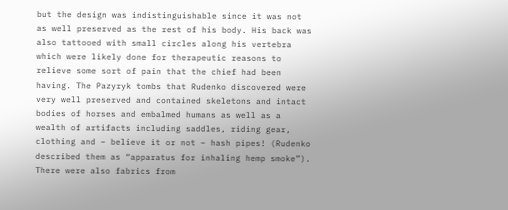but the design was indistinguishable since it was not as well preserved as the rest of his body. His back was also tattooed with small circles along his vertebra which were likely done for therapeutic reasons to relieve some sort of pain that the chief had been having. The Pazyryk tombs that Rudenko discovered were very well preserved and contained skeletons and intact bodies of horses and embalmed humans as well as a wealth of artifacts including saddles, riding gear, clothing and – believe it or not – hash pipes! (Rudenko described them as “apparatus for inhaling hemp smoke”). There were also fabrics from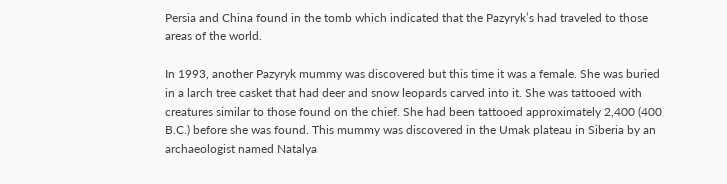Persia and China found in the tomb which indicated that the Pazyryk’s had traveled to those areas of the world.

In 1993, another Pazyryk mummy was discovered but this time it was a female. She was buried in a larch tree casket that had deer and snow leopards carved into it. She was tattooed with creatures similar to those found on the chief. She had been tattooed approximately 2,400 (400 B.C.) before she was found. This mummy was discovered in the Umak plateau in Siberia by an archaeologist named Natalya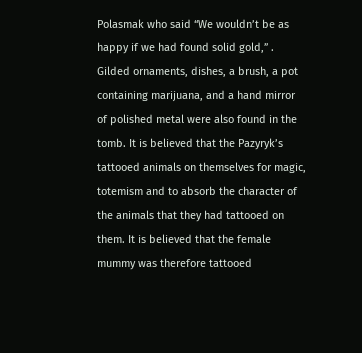Polasmak who said “We wouldn’t be as happy if we had found solid gold,” . Gilded ornaments, dishes, a brush, a pot containing marijuana, and a hand mirror of polished metal were also found in the tomb. It is believed that the Pazyryk’s tattooed animals on themselves for magic, totemism and to absorb the character of the animals that they had tattooed on them. It is believed that the female mummy was therefore tattooed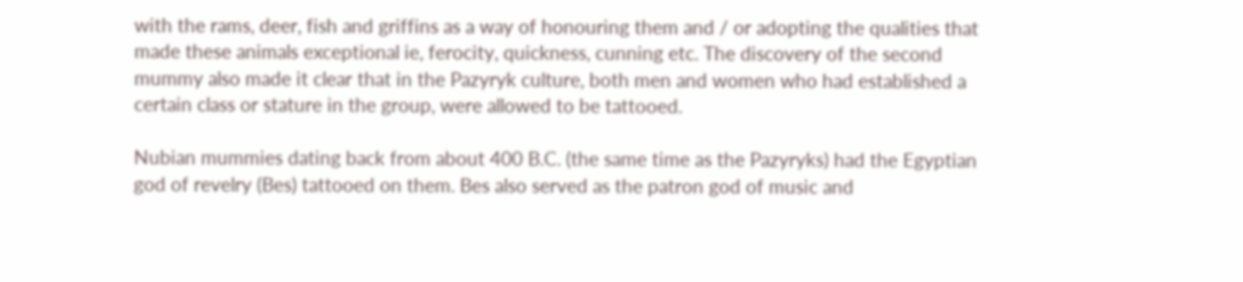with the rams, deer, fish and griffins as a way of honouring them and / or adopting the qualities that made these animals exceptional ie, ferocity, quickness, cunning etc. The discovery of the second mummy also made it clear that in the Pazyryk culture, both men and women who had established a certain class or stature in the group, were allowed to be tattooed.

Nubian mummies dating back from about 400 B.C. (the same time as the Pazyryks) had the Egyptian god of revelry (Bes) tattooed on them. Bes also served as the patron god of music and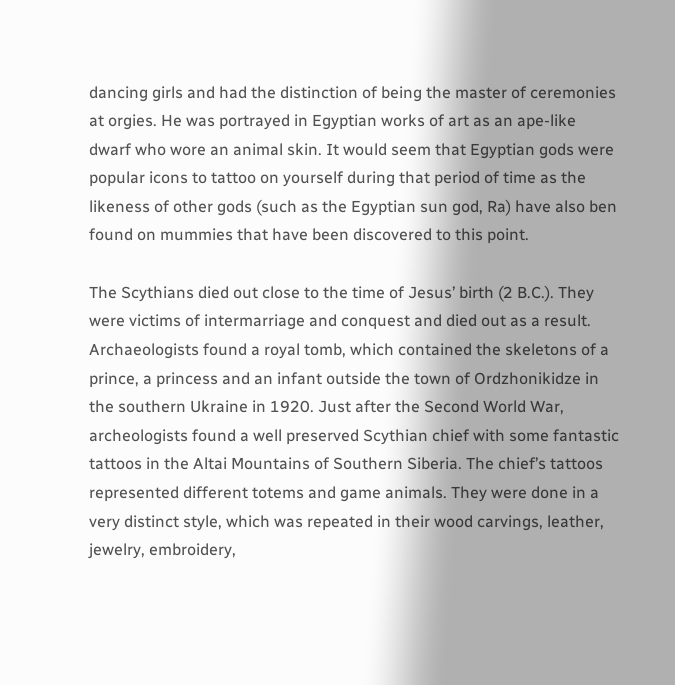dancing girls and had the distinction of being the master of ceremonies at orgies. He was portrayed in Egyptian works of art as an ape-like dwarf who wore an animal skin. It would seem that Egyptian gods were popular icons to tattoo on yourself during that period of time as the likeness of other gods (such as the Egyptian sun god, Ra) have also ben found on mummies that have been discovered to this point.

The Scythians died out close to the time of Jesus’ birth (2 B.C.). They were victims of intermarriage and conquest and died out as a result. Archaeologists found a royal tomb, which contained the skeletons of a prince, a princess and an infant outside the town of Ordzhonikidze in the southern Ukraine in 1920. Just after the Second World War, archeologists found a well preserved Scythian chief with some fantastic tattoos in the Altai Mountains of Southern Siberia. The chief’s tattoos represented different totems and game animals. They were done in a very distinct style, which was repeated in their wood carvings, leather, jewelry, embroidery,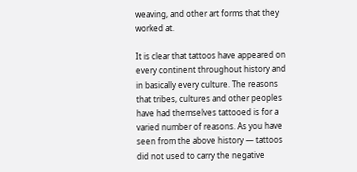weaving, and other art forms that they worked at.

It is clear that tattoos have appeared on every continent throughout history and in basically every culture. The reasons that tribes, cultures and other peoples have had themselves tattooed is for a varied number of reasons. As you have seen from the above history — tattoos did not used to carry the negative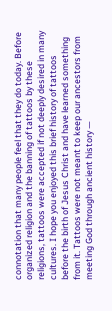connotation that many people feel that they do today. Before organized religion and the banning of tattoos by these religions, tattoos were accepted if not deeply desired in many cultures. I hope you enjoyed this brief history of tattoos before the birth of Jesus Christ and have learned something from it. Tattoos were not meant to keep our ancestors from meeting God through ancient history —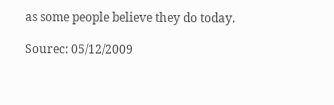as some people believe they do today.

Sourec: 05/12/2009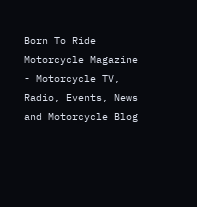Born To Ride Motorcycle Magazine - Motorcycle TV, Radio, Events, News and Motorcycle Blog